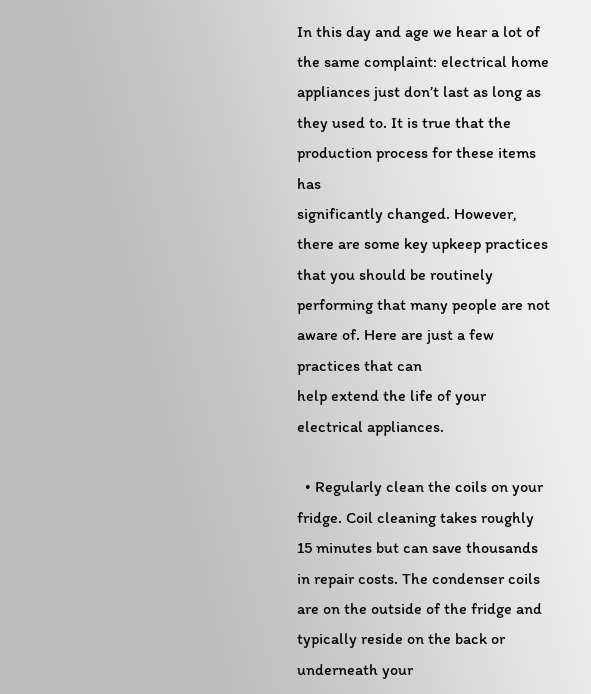In this day and age we hear a lot of the same complaint: electrical home appliances just don’t last as long as they used to. It is true that the production process for these items has
significantly changed. However, there are some key upkeep practices that you should be routinely performing that many people are not aware of. Here are just a few practices that can
help extend the life of your electrical appliances.

  • Regularly clean the coils on your fridge. Coil cleaning takes roughly 15 minutes but can save thousands in repair costs. The condenser coils are on the outside of the fridge and typically reside on the back or underneath your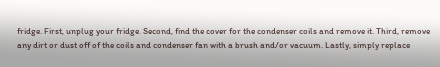fridge. First, unplug your fridge. Second, find the cover for the condenser coils and remove it. Third, remove any dirt or dust off of the coils and condenser fan with a brush and/or vacuum. Lastly, simply replace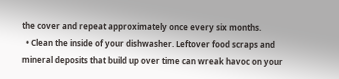the cover and repeat approximately once every six months.
  • Clean the inside of your dishwasher. Leftover food scraps and mineral deposits that build up over time can wreak havoc on your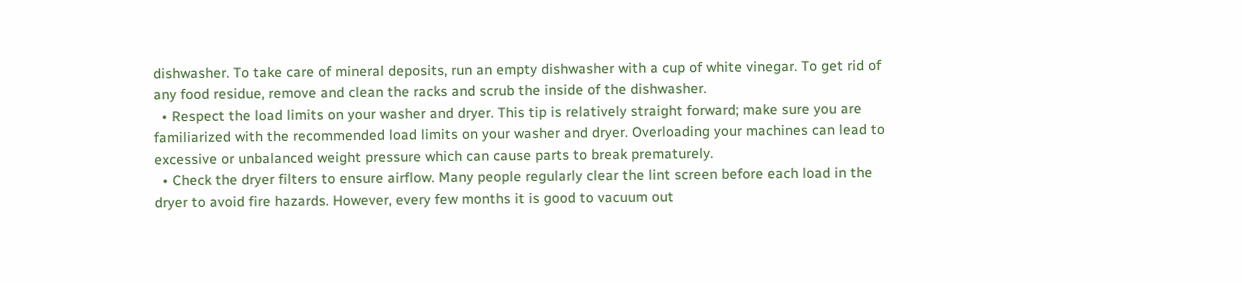dishwasher. To take care of mineral deposits, run an empty dishwasher with a cup of white vinegar. To get rid of any food residue, remove and clean the racks and scrub the inside of the dishwasher.
  • Respect the load limits on your washer and dryer. This tip is relatively straight forward; make sure you are familiarized with the recommended load limits on your washer and dryer. Overloading your machines can lead to excessive or unbalanced weight pressure which can cause parts to break prematurely.
  • Check the dryer filters to ensure airflow. Many people regularly clear the lint screen before each load in the dryer to avoid fire hazards. However, every few months it is good to vacuum out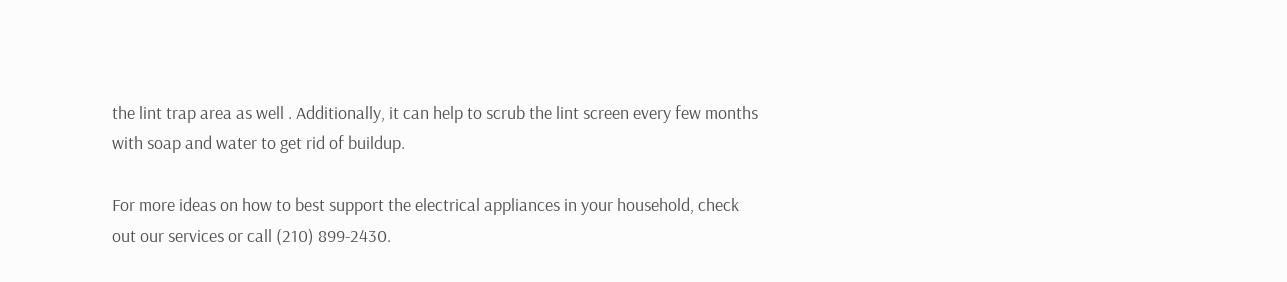the lint trap area as well . Additionally, it can help to scrub the lint screen every few months with soap and water to get rid of buildup.

For more ideas on how to best support the electrical appliances in your household, check
out our services or call (210) 899-2430.